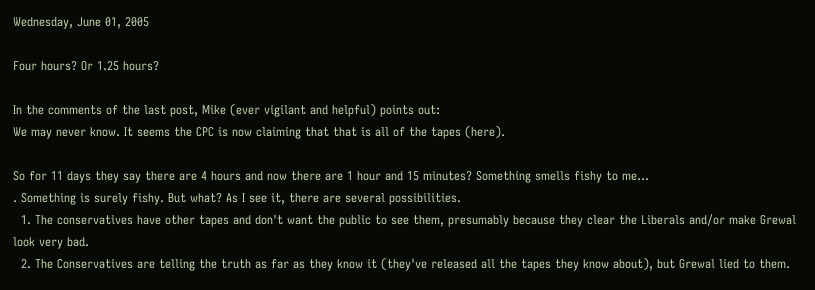Wednesday, June 01, 2005

Four hours? Or 1.25 hours?

In the comments of the last post, Mike (ever vigilant and helpful) points out:
We may never know. It seems the CPC is now claiming that that is all of the tapes (here).

So for 11 days they say there are 4 hours and now there are 1 hour and 15 minutes? Something smells fishy to me...
. Something is surely fishy. But what? As I see it, there are several possibilities.
  1. The conservatives have other tapes and don't want the public to see them, presumably because they clear the Liberals and/or make Grewal look very bad.
  2. The Conservatives are telling the truth as far as they know it (they've released all the tapes they know about), but Grewal lied to them.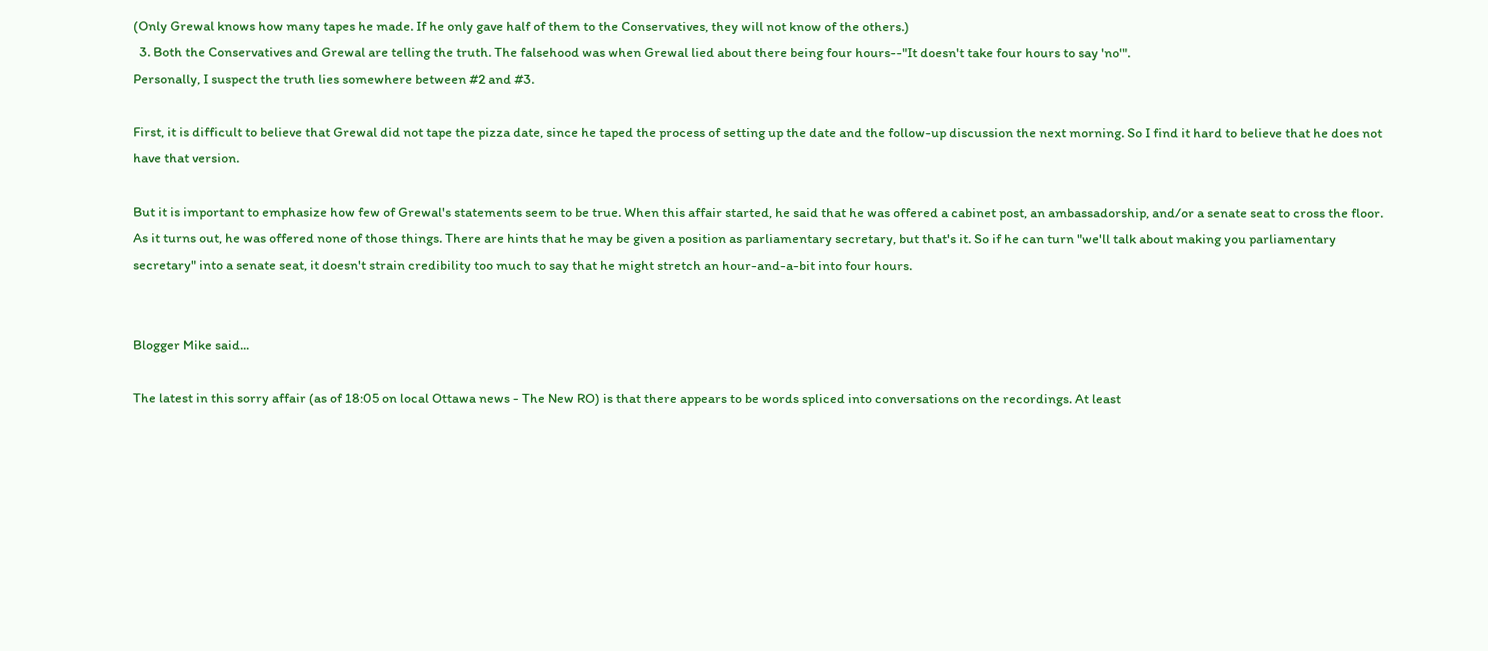(Only Grewal knows how many tapes he made. If he only gave half of them to the Conservatives, they will not know of the others.)
  3. Both the Conservatives and Grewal are telling the truth. The falsehood was when Grewal lied about there being four hours--"It doesn't take four hours to say 'no'".
Personally, I suspect the truth lies somewhere between #2 and #3.

First, it is difficult to believe that Grewal did not tape the pizza date, since he taped the process of setting up the date and the follow-up discussion the next morning. So I find it hard to believe that he does not have that version.

But it is important to emphasize how few of Grewal's statements seem to be true. When this affair started, he said that he was offered a cabinet post, an ambassadorship, and/or a senate seat to cross the floor. As it turns out, he was offered none of those things. There are hints that he may be given a position as parliamentary secretary, but that's it. So if he can turn "we'll talk about making you parliamentary secretary" into a senate seat, it doesn't strain credibility too much to say that he might stretch an hour-and-a-bit into four hours.


Blogger Mike said...

The latest in this sorry affair (as of 18:05 on local Ottawa news - The New RO) is that there appears to be words spliced into conversations on the recordings. At least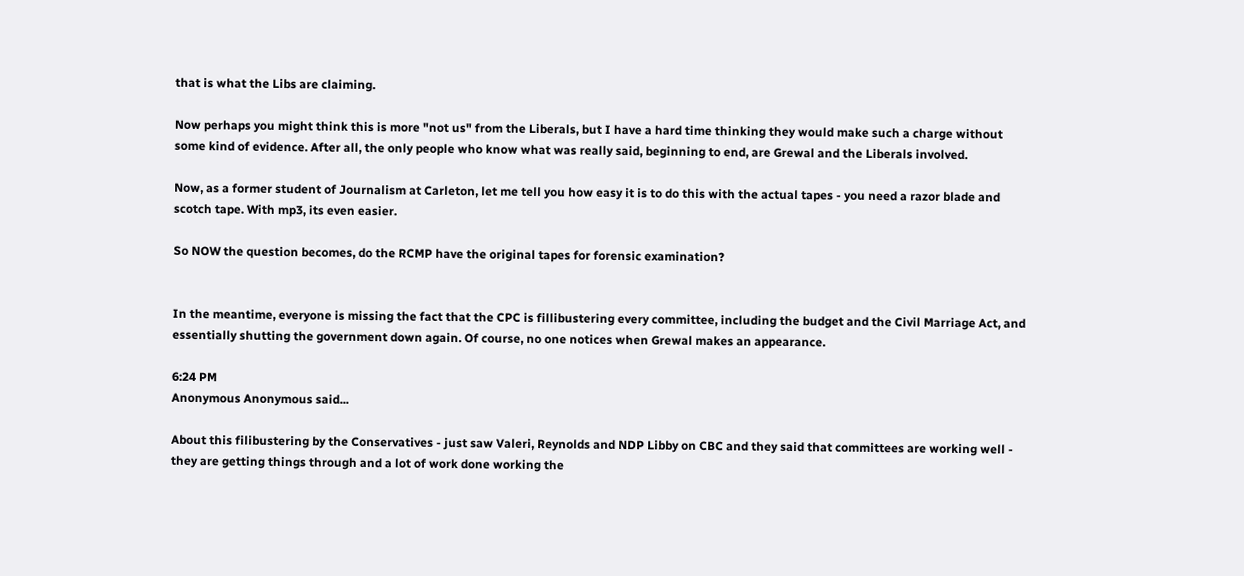that is what the Libs are claiming.

Now perhaps you might think this is more "not us" from the Liberals, but I have a hard time thinking they would make such a charge without some kind of evidence. After all, the only people who know what was really said, beginning to end, are Grewal and the Liberals involved.

Now, as a former student of Journalism at Carleton, let me tell you how easy it is to do this with the actual tapes - you need a razor blade and scotch tape. With mp3, its even easier.

So NOW the question becomes, do the RCMP have the original tapes for forensic examination?


In the meantime, everyone is missing the fact that the CPC is fillibustering every committee, including the budget and the Civil Marriage Act, and essentially shutting the government down again. Of course, no one notices when Grewal makes an appearance.

6:24 PM
Anonymous Anonymous said...

About this filibustering by the Conservatives - just saw Valeri, Reynolds and NDP Libby on CBC and they said that committees are working well - they are getting things through and a lot of work done working the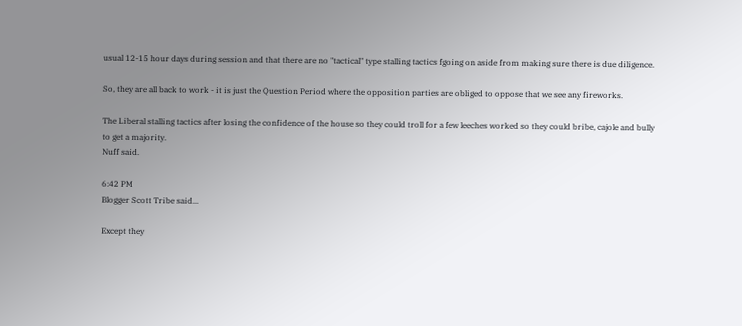usual 12-15 hour days during session and that there are no "tactical" type stalling tactics fgoing on aside from making sure there is due diligence.

So, they are all back to work - it is just the Question Period where the opposition parties are obliged to oppose that we see any fireworks.

The Liberal stalling tactics after losing the confidence of the house so they could troll for a few leeches worked so they could bribe, cajole and bully to get a majority.
Nuff said.

6:42 PM
Blogger Scott Tribe said...

Except they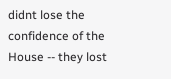didnt lose the confidence of the House -- they lost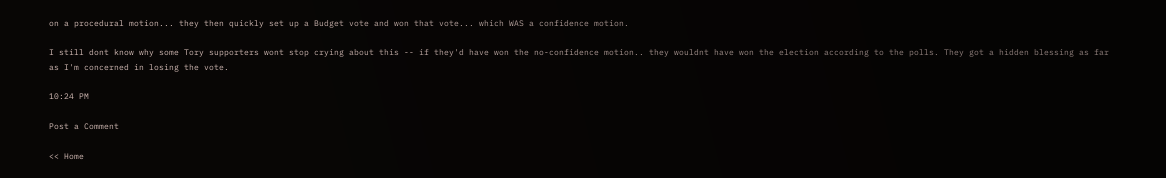on a procedural motion... they then quickly set up a Budget vote and won that vote... which WAS a confidence motion.

I still dont know why some Tory supporters wont stop crying about this -- if they'd have won the no-confidence motion.. they wouldnt have won the election according to the polls. They got a hidden blessing as far as I'm concerned in losing the vote.

10:24 PM

Post a Comment

<< Home